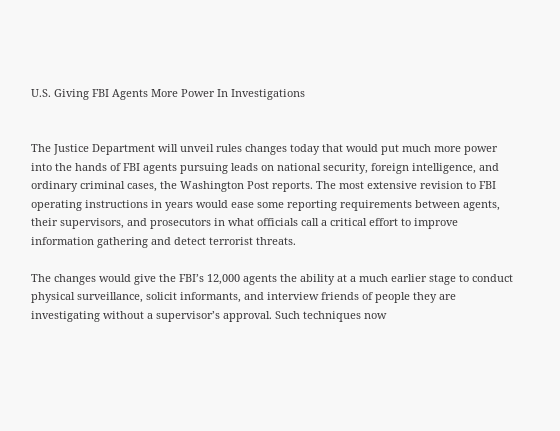U.S. Giving FBI Agents More Power In Investigations


The Justice Department will unveil rules changes today that would put much more power into the hands of FBI agents pursuing leads on national security, foreign intelligence, and ordinary criminal cases, the Washington Post reports. The most extensive revision to FBI operating instructions in years would ease some reporting requirements between agents, their supervisors, and prosecutors in what officials call a critical effort to improve information gathering and detect terrorist threats.

The changes would give the FBI’s 12,000 agents the ability at a much earlier stage to conduct physical surveillance, solicit informants, and interview friends of people they are investigating without a supervisor’s approval. Such techniques now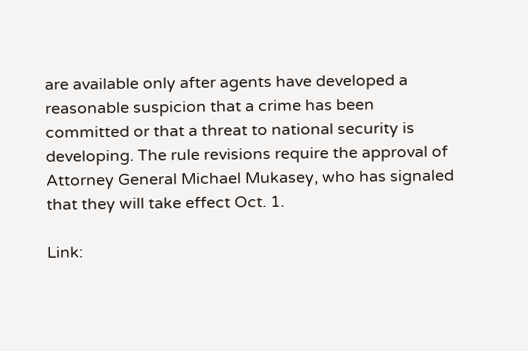are available only after agents have developed a reasonable suspicion that a crime has been committed or that a threat to national security is developing. The rule revisions require the approval of Attorney General Michael Mukasey, who has signaled that they will take effect Oct. 1.

Link: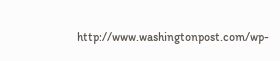http://www.washingtonpost.com/wp-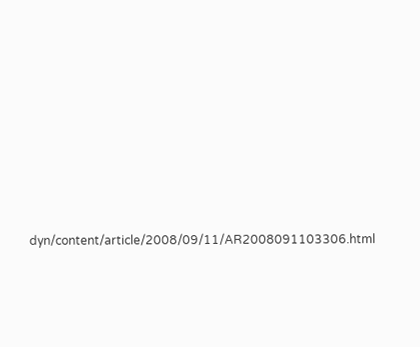dyn/content/article/2008/09/11/AR2008091103306.html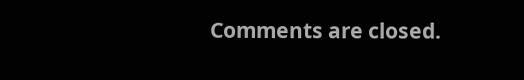Comments are closed.